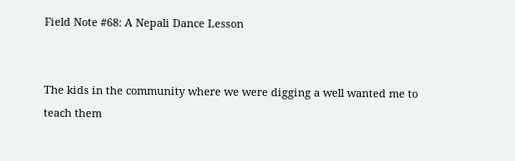Field Note #68: A Nepali Dance Lesson


The kids in the community where we were digging a well wanted me to teach them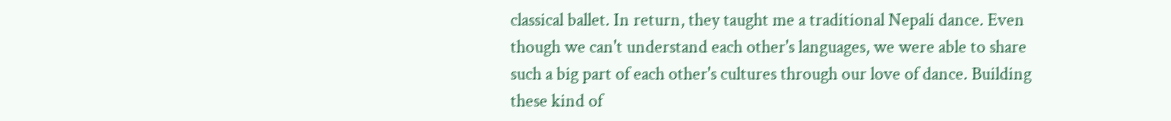classical ballet. In return, they taught me a traditional Nepali dance. Even though we can't understand each other's languages, we were able to share such a big part of each other's cultures through our love of dance. Building these kind of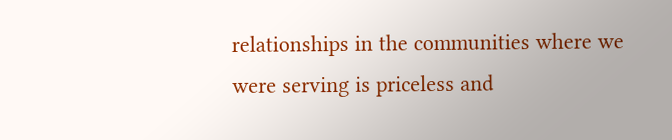relationships in the communities where we were serving is priceless and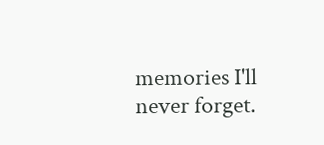memories I'll never forget.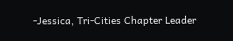-Jessica, Tri-Cities Chapter Leader